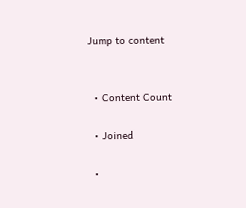Jump to content


  • Content Count

  • Joined

  •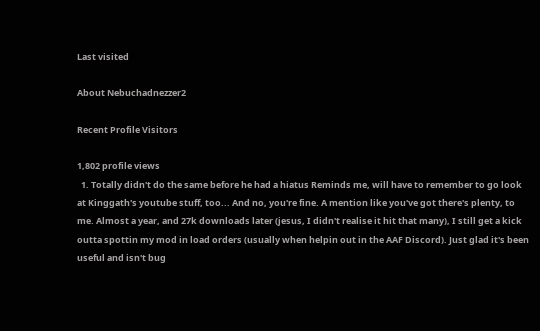Last visited

About Nebuchadnezzer2

Recent Profile Visitors

1,802 profile views
  1. Totally didn't do the same before he had a hiatus Reminds me, will have to remember to go look at Kinggath's youtube stuff, too... And no, you're fine. A mention like you've got there's plenty, to me. Almost a year, and 27k downloads later (jesus, I didn't realise it hit that many), I still get a kick outta spottin my mod in load orders (usually when helpin out in the AAF Discord). Just glad it's been useful and isn't bug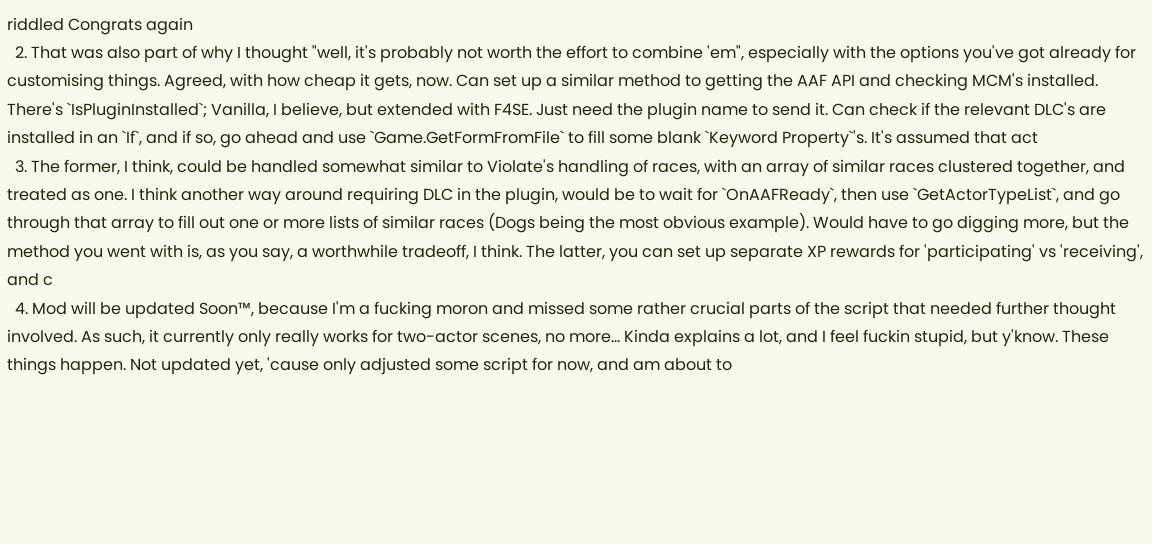riddled Congrats again
  2. That was also part of why I thought "well, it's probably not worth the effort to combine 'em", especially with the options you've got already for customising things. Agreed, with how cheap it gets, now. Can set up a similar method to getting the AAF API and checking MCM's installed. There's `IsPluginInstalled`; Vanilla, I believe, but extended with F4SE. Just need the plugin name to send it. Can check if the relevant DLC's are installed in an `If`, and if so, go ahead and use `Game.GetFormFromFile` to fill some blank `Keyword Property`'s. It's assumed that act
  3. The former, I think, could be handled somewhat similar to Violate's handling of races, with an array of similar races clustered together, and treated as one. I think another way around requiring DLC in the plugin, would be to wait for `OnAAFReady`, then use `GetActorTypeList`, and go through that array to fill out one or more lists of similar races (Dogs being the most obvious example). Would have to go digging more, but the method you went with is, as you say, a worthwhile tradeoff, I think. The latter, you can set up separate XP rewards for 'participating' vs 'receiving', and c
  4. Mod will be updated Soon™, because I'm a fucking moron and missed some rather crucial parts of the script that needed further thought involved. As such, it currently only really works for two-actor scenes, no more... Kinda explains a lot, and I feel fuckin stupid, but y'know. These things happen. Not updated yet, 'cause only adjusted some script for now, and am about to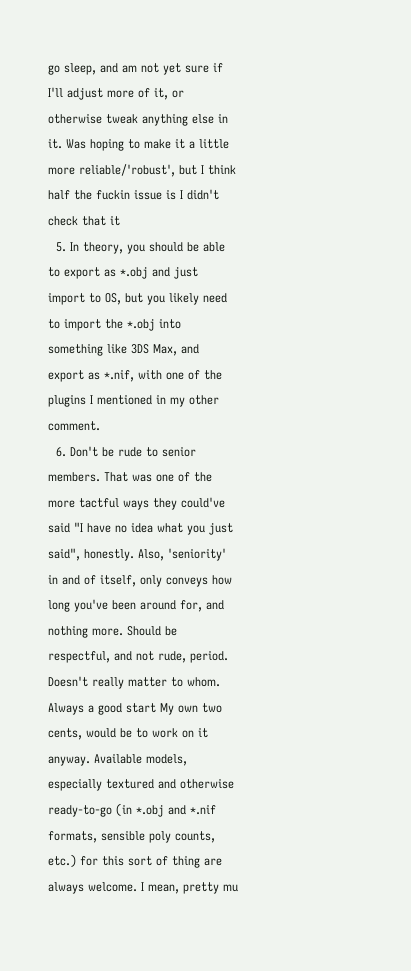go sleep, and am not yet sure if I'll adjust more of it, or otherwise tweak anything else in it. Was hoping to make it a little more reliable/'robust', but I think half the fuckin issue is I didn't check that it
  5. In theory, you should be able to export as *.obj and just import to OS, but you likely need to import the *.obj into something like 3DS Max, and export as *.nif, with one of the plugins I mentioned in my other comment.
  6. Don't be rude to senior members. That was one of the more tactful ways they could've said "I have no idea what you just said", honestly. Also, 'seniority' in and of itself, only conveys how long you've been around for, and nothing more. Should be respectful, and not rude, period. Doesn't really matter to whom. Always a good start My own two cents, would be to work on it anyway. Available models, especially textured and otherwise ready-to-go (in *.obj and *.nif formats, sensible poly counts, etc.) for this sort of thing are always welcome. I mean, pretty mu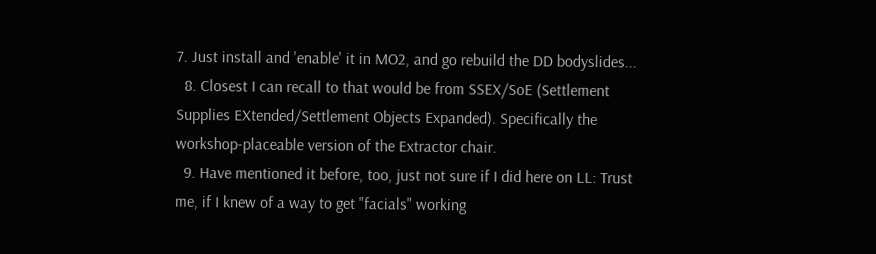7. Just install and 'enable' it in MO2, and go rebuild the DD bodyslides...
  8. Closest I can recall to that would be from SSEX/SoE (Settlement Supplies EXtended/Settlement Objects Expanded). Specifically the workshop-placeable version of the Extractor chair.
  9. Have mentioned it before, too, just not sure if I did here on LL: Trust me, if I knew of a way to get "facials" working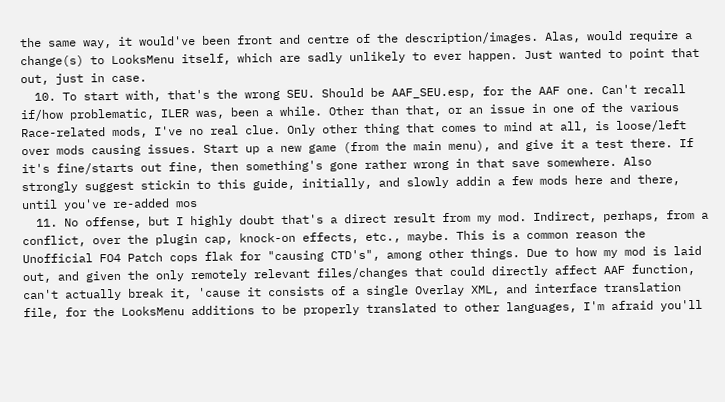the same way, it would've been front and centre of the description/images. Alas, would require a change(s) to LooksMenu itself, which are sadly unlikely to ever happen. Just wanted to point that out, just in case.
  10. To start with, that's the wrong SEU. Should be AAF_SEU.esp, for the AAF one. Can't recall if/how problematic, ILER was, been a while. Other than that, or an issue in one of the various Race-related mods, I've no real clue. Only other thing that comes to mind at all, is loose/left over mods causing issues. Start up a new game (from the main menu), and give it a test there. If it's fine/starts out fine, then something's gone rather wrong in that save somewhere. Also strongly suggest stickin to this guide, initially, and slowly addin a few mods here and there, until you've re-added mos
  11. No offense, but I highly doubt that's a direct result from my mod. Indirect, perhaps, from a conflict, over the plugin cap, knock-on effects, etc., maybe. This is a common reason the Unofficial FO4 Patch cops flak for "causing CTD's", among other things. Due to how my mod is laid out, and given the only remotely relevant files/changes that could directly affect AAF function, can't actually break it, 'cause it consists of a single Overlay XML, and interface translation file, for the LooksMenu additions to be properly translated to other languages, I'm afraid you'll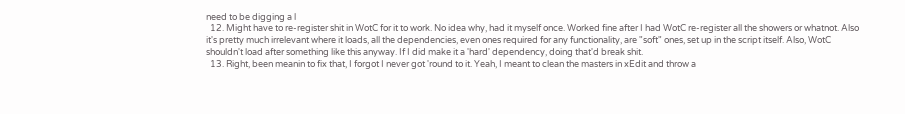need to be digging a l
  12. Might have to re-register shit in WotC for it to work. No idea why, had it myself once. Worked fine after I had WotC re-register all the showers or whatnot. Also it's pretty much irrelevant where it loads, all the dependencies, even ones required for any functionality, are "soft" ones, set up in the script itself. Also, WotC shouldn't load after something like this anyway. If I did make it a 'hard' dependency, doing that'd break shit.
  13. Right, been meanin to fix that, I forgot I never got 'round to it. Yeah, I meant to clean the masters in xEdit and throw a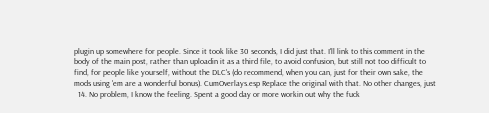plugin up somewhere for people. Since it took like 30 seconds, I did just that. I'll link to this comment in the body of the main post, rather than uploadin it as a third file, to avoid confusion, but still not too difficult to find, for people like yourself, without the DLC's (do recommend, when you can, just for their own sake, the mods using 'em are a wonderful bonus). CumOverlays.esp Replace the original with that. No other changes, just
  14. No problem, I know the feeling. Spent a good day or more workin out why the fuck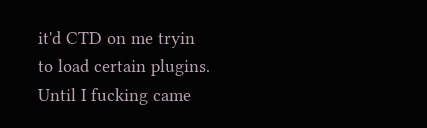it'd CTD on me tryin to load certain plugins. Until I fucking came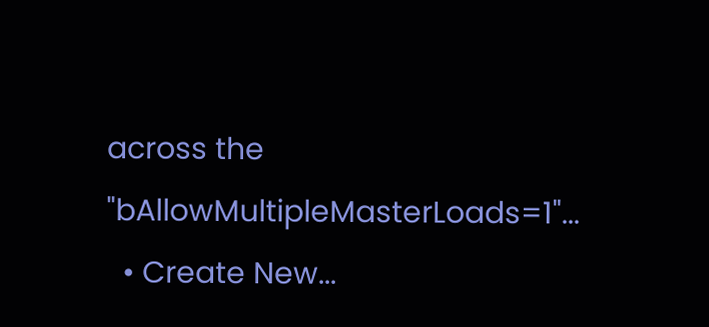across the "bAllowMultipleMasterLoads=1"...
  • Create New...